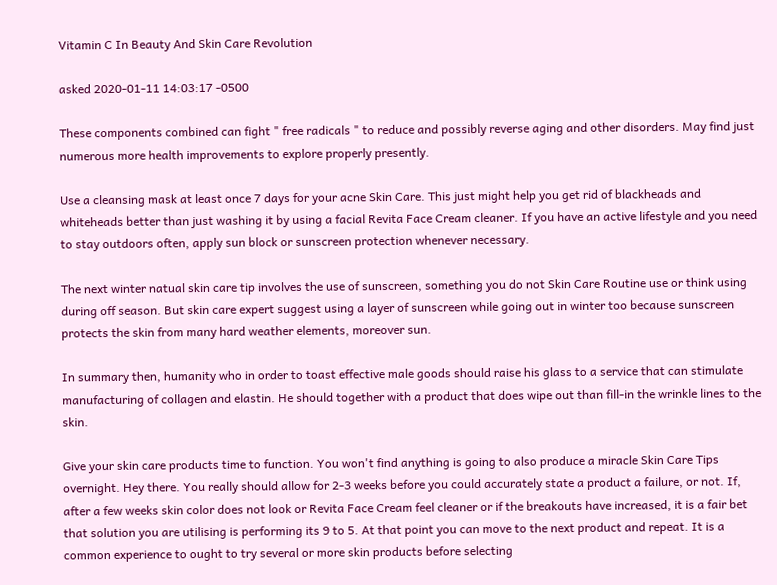Vitamin C In Beauty And Skin Care Revolution

asked 2020-01-11 14:03:17 -0500

These components combined can fight " free radicals " to reduce and possibly reverse aging and other disorders. May find just numerous more health improvements to explore properly presently.

Use a cleansing mask at least once 7 days for your acne Skin Care. This just might help you get rid of blackheads and whiteheads better than just washing it by using a facial Revita Face Cream cleaner. If you have an active lifestyle and you need to stay outdoors often, apply sun block or sunscreen protection whenever necessary.

The next winter natual skin care tip involves the use of sunscreen, something you do not Skin Care Routine use or think using during off season. But skin care expert suggest using a layer of sunscreen while going out in winter too because sunscreen protects the skin from many hard weather elements, moreover sun.

In summary then, humanity who in order to toast effective male goods should raise his glass to a service that can stimulate manufacturing of collagen and elastin. He should together with a product that does wipe out than fill-in the wrinkle lines to the skin.

Give your skin care products time to function. You won't find anything is going to also produce a miracle Skin Care Tips overnight. Hey there. You really should allow for 2-3 weeks before you could accurately state a product a failure, or not. If, after a few weeks skin color does not look or Revita Face Cream feel cleaner or if the breakouts have increased, it is a fair bet that solution you are utilising is performing its 9 to 5. At that point you can move to the next product and repeat. It is a common experience to ought to try several or more skin products before selecting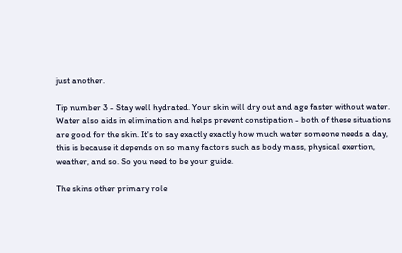just another.

Tip number 3 - Stay well hydrated. Your skin will dry out and age faster without water. Water also aids in elimination and helps prevent constipation - both of these situations are good for the skin. It's to say exactly exactly how much water someone needs a day, this is because it depends on so many factors such as body mass, physical exertion, weather, and so. So you need to be your guide.

The skins other primary role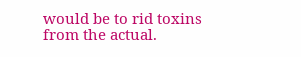would be to rid toxins from the actual.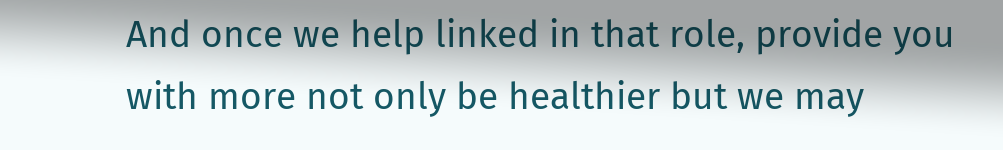And once we help linked in that role, provide you with more not only be healthier but we may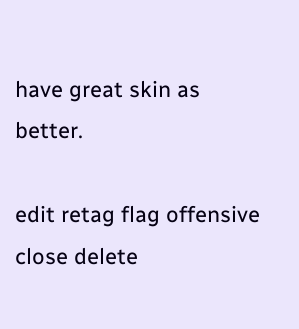have great skin as better.

edit retag flag offensive close delete